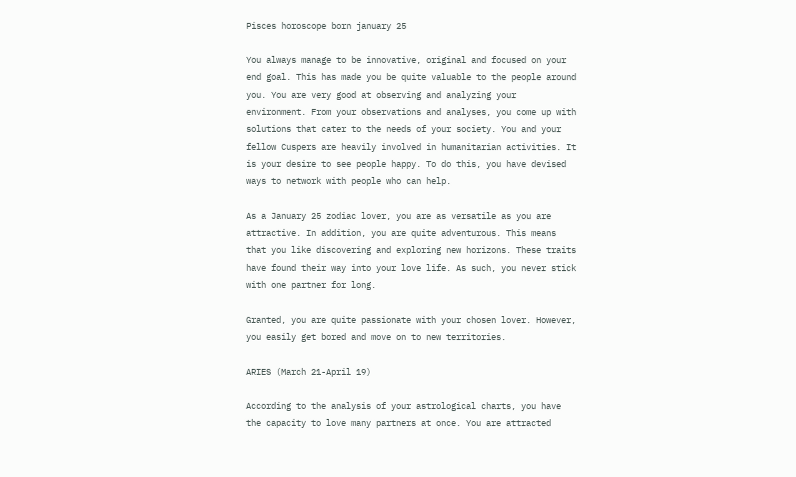Pisces horoscope born january 25

You always manage to be innovative, original and focused on your end goal. This has made you be quite valuable to the people around you. You are very good at observing and analyzing your environment. From your observations and analyses, you come up with solutions that cater to the needs of your society. You and your fellow Cuspers are heavily involved in humanitarian activities. It is your desire to see people happy. To do this, you have devised ways to network with people who can help.

As a January 25 zodiac lover, you are as versatile as you are attractive. In addition, you are quite adventurous. This means that you like discovering and exploring new horizons. These traits have found their way into your love life. As such, you never stick with one partner for long.

Granted, you are quite passionate with your chosen lover. However, you easily get bored and move on to new territories.

ARIES (March 21-April 19)

According to the analysis of your astrological charts, you have the capacity to love many partners at once. You are attracted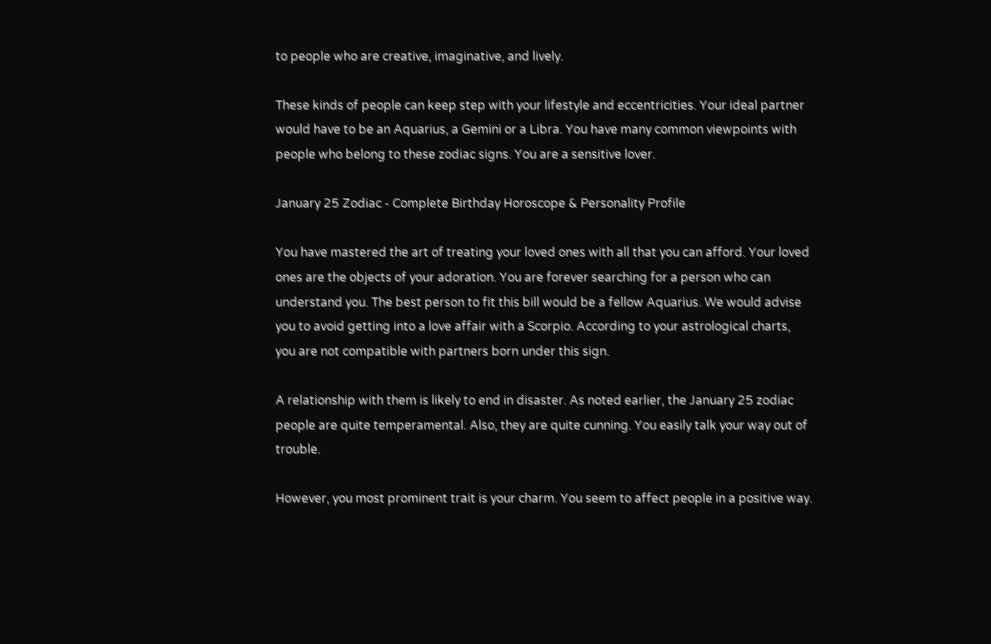to people who are creative, imaginative, and lively.

These kinds of people can keep step with your lifestyle and eccentricities. Your ideal partner would have to be an Aquarius, a Gemini or a Libra. You have many common viewpoints with people who belong to these zodiac signs. You are a sensitive lover.

January 25 Zodiac - Complete Birthday Horoscope & Personality Profile

You have mastered the art of treating your loved ones with all that you can afford. Your loved ones are the objects of your adoration. You are forever searching for a person who can understand you. The best person to fit this bill would be a fellow Aquarius. We would advise you to avoid getting into a love affair with a Scorpio. According to your astrological charts, you are not compatible with partners born under this sign.

A relationship with them is likely to end in disaster. As noted earlier, the January 25 zodiac people are quite temperamental. Also, they are quite cunning. You easily talk your way out of trouble.

However, you most prominent trait is your charm. You seem to affect people in a positive way.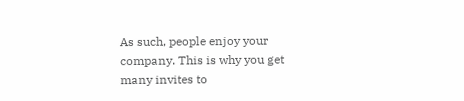As such, people enjoy your company. This is why you get many invites to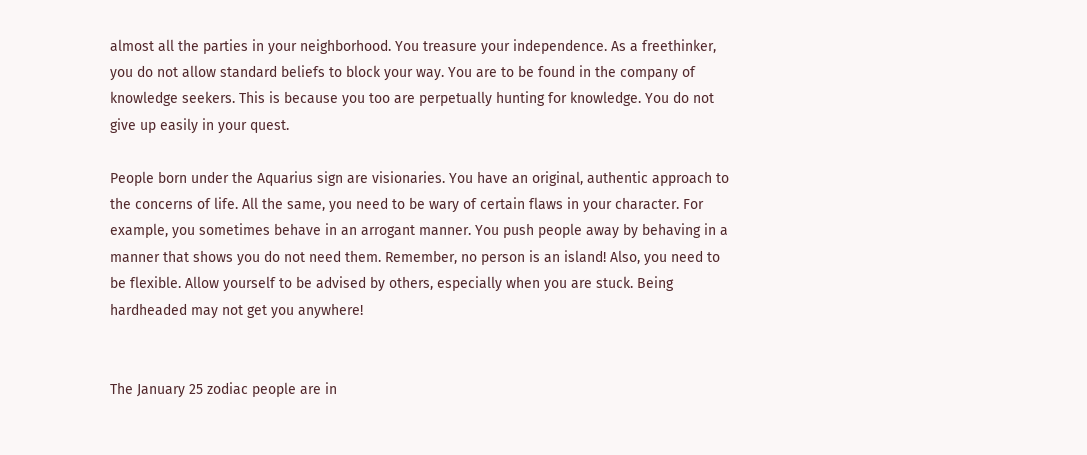almost all the parties in your neighborhood. You treasure your independence. As a freethinker, you do not allow standard beliefs to block your way. You are to be found in the company of knowledge seekers. This is because you too are perpetually hunting for knowledge. You do not give up easily in your quest.

People born under the Aquarius sign are visionaries. You have an original, authentic approach to the concerns of life. All the same, you need to be wary of certain flaws in your character. For example, you sometimes behave in an arrogant manner. You push people away by behaving in a manner that shows you do not need them. Remember, no person is an island! Also, you need to be flexible. Allow yourself to be advised by others, especially when you are stuck. Being hardheaded may not get you anywhere!


The January 25 zodiac people are in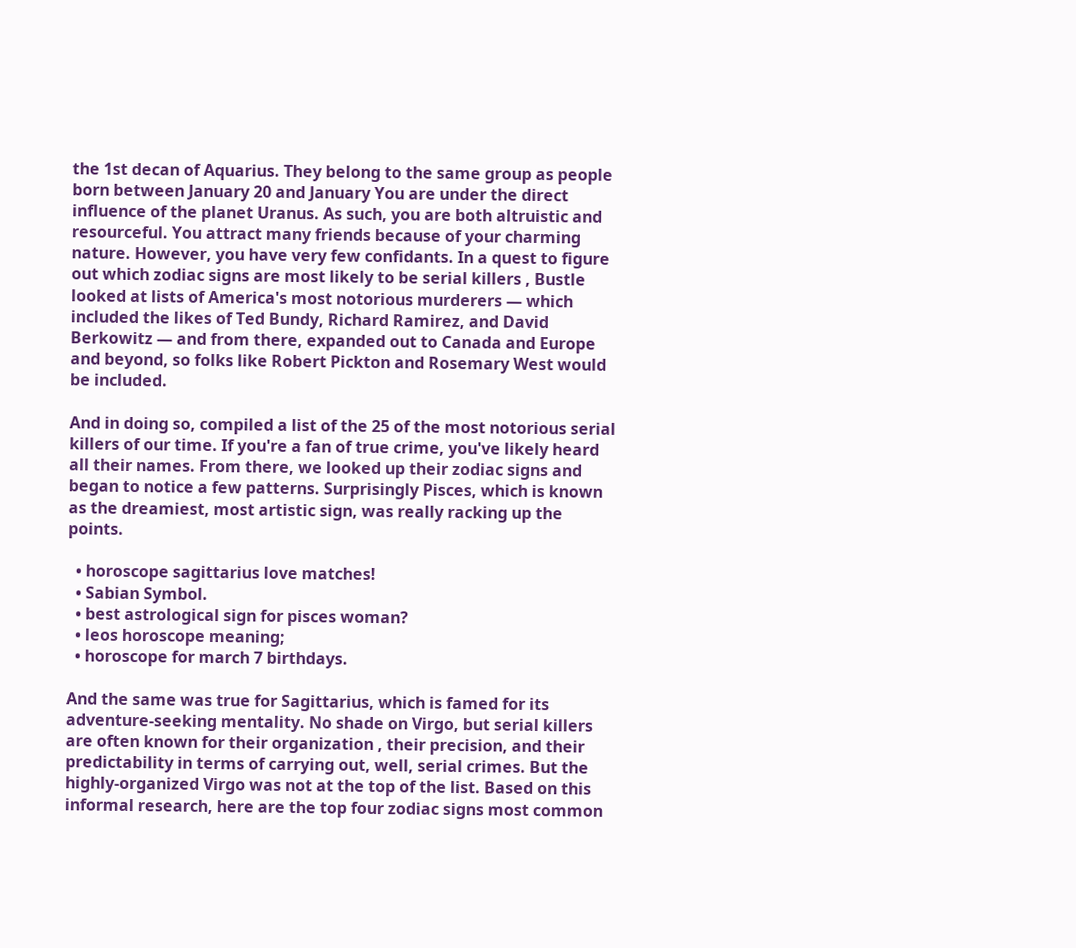the 1st decan of Aquarius. They belong to the same group as people born between January 20 and January You are under the direct influence of the planet Uranus. As such, you are both altruistic and resourceful. You attract many friends because of your charming nature. However, you have very few confidants. In a quest to figure out which zodiac signs are most likely to be serial killers , Bustle looked at lists of America's most notorious murderers — which included the likes of Ted Bundy, Richard Ramirez, and David Berkowitz — and from there, expanded out to Canada and Europe and beyond, so folks like Robert Pickton and Rosemary West would be included.

And in doing so, compiled a list of the 25 of the most notorious serial killers of our time. If you're a fan of true crime, you've likely heard all their names. From there, we looked up their zodiac signs and began to notice a few patterns. Surprisingly Pisces, which is known as the dreamiest, most artistic sign, was really racking up the points.

  • horoscope sagittarius love matches!
  • Sabian Symbol.
  • best astrological sign for pisces woman?
  • leos horoscope meaning;
  • horoscope for march 7 birthdays.

And the same was true for Sagittarius, which is famed for its adventure-seeking mentality. No shade on Virgo, but serial killers are often known for their organization , their precision, and their predictability in terms of carrying out, well, serial crimes. But the highly-organized Virgo was not at the top of the list. Based on this informal research, here are the top four zodiac signs most common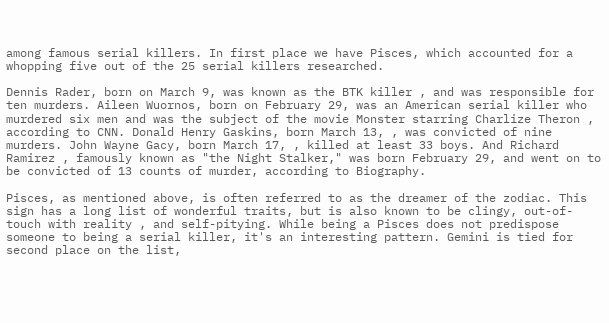among famous serial killers. In first place we have Pisces, which accounted for a whopping five out of the 25 serial killers researched.

Dennis Rader, born on March 9, was known as the BTK killer , and was responsible for ten murders. Aileen Wuornos, born on February 29, was an American serial killer who murdered six men and was the subject of the movie Monster starring Charlize Theron , according to CNN. Donald Henry Gaskins, born March 13, , was convicted of nine murders. John Wayne Gacy, born March 17, , killed at least 33 boys. And Richard Ramirez , famously known as "the Night Stalker," was born February 29, and went on to be convicted of 13 counts of murder, according to Biography.

Pisces, as mentioned above, is often referred to as the dreamer of the zodiac. This sign has a long list of wonderful traits, but is also known to be clingy, out-of-touch with reality , and self-pitying. While being a Pisces does not predispose someone to being a serial killer, it's an interesting pattern. Gemini is tied for second place on the list,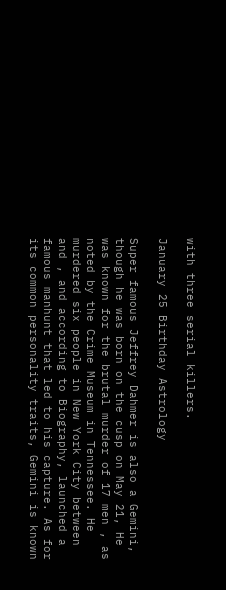with three serial killers.

January 25 Birthday Astrology

Super famous Jeffrey Dahmer is also a Gemini, though he was born on the cusp on May 21, He was known for the brutal murder of 17 men , as noted by the Crime Museum in Tennessee. He murdered six people in New York City between and , and according to Biography, launched a famous manhunt that led to his capture. As for its common personality traits, Gemini is known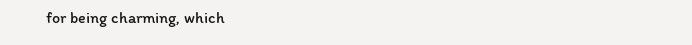for being charming, which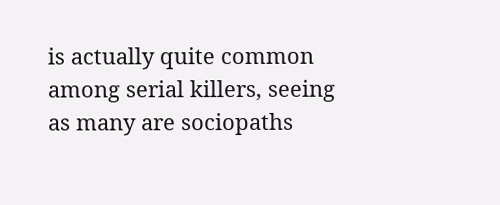is actually quite common among serial killers, seeing as many are sociopaths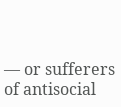— or sufferers of antisocial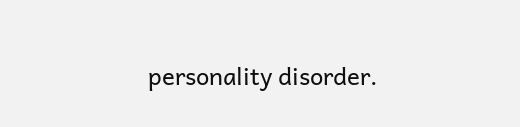personality disorder.